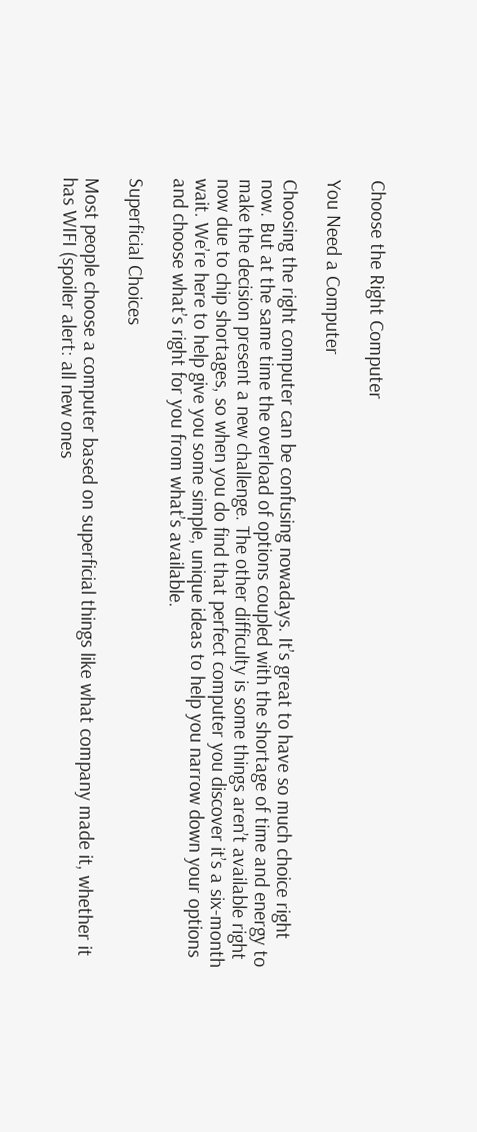Choose the Right Computer

You Need a Computer

Choosing the right computer can be confusing nowadays. It’s great to have so much choice right now. But at the same time the overload of options coupled with the shortage of time and energy to make the decision present a new challenge. The other difficulty is some things aren’t available right now due to chip shortages, so when you do find that perfect computer you discover it’s a six-month wait. We’re here to help give you some simple, unique ideas to help you narrow down your options and choose what’s right for you from what’s available.

Superficial Choices

Most people choose a computer based on superficial things like what company made it, whether it has WIFI (spoiler alert: all new ones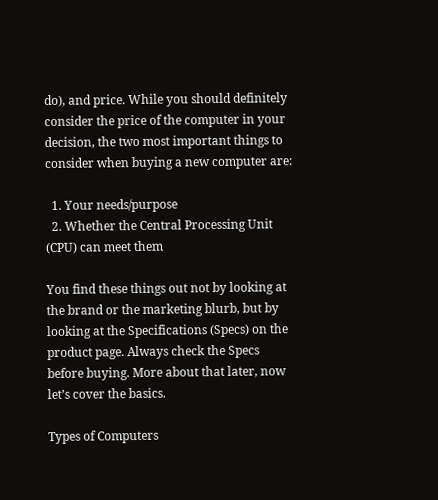do), and price. While you should definitely consider the price of the computer in your decision, the two most important things to consider when buying a new computer are:

  1. Your needs/purpose
  2. Whether the Central Processing Unit (CPU) can meet them

You find these things out not by looking at the brand or the marketing blurb, but by looking at the Specifications (Specs) on the product page. Always check the Specs before buying. More about that later, now let’s cover the basics.

Types of Computers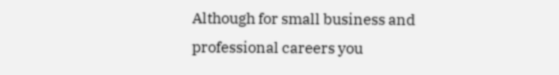Although for small business and professional careers you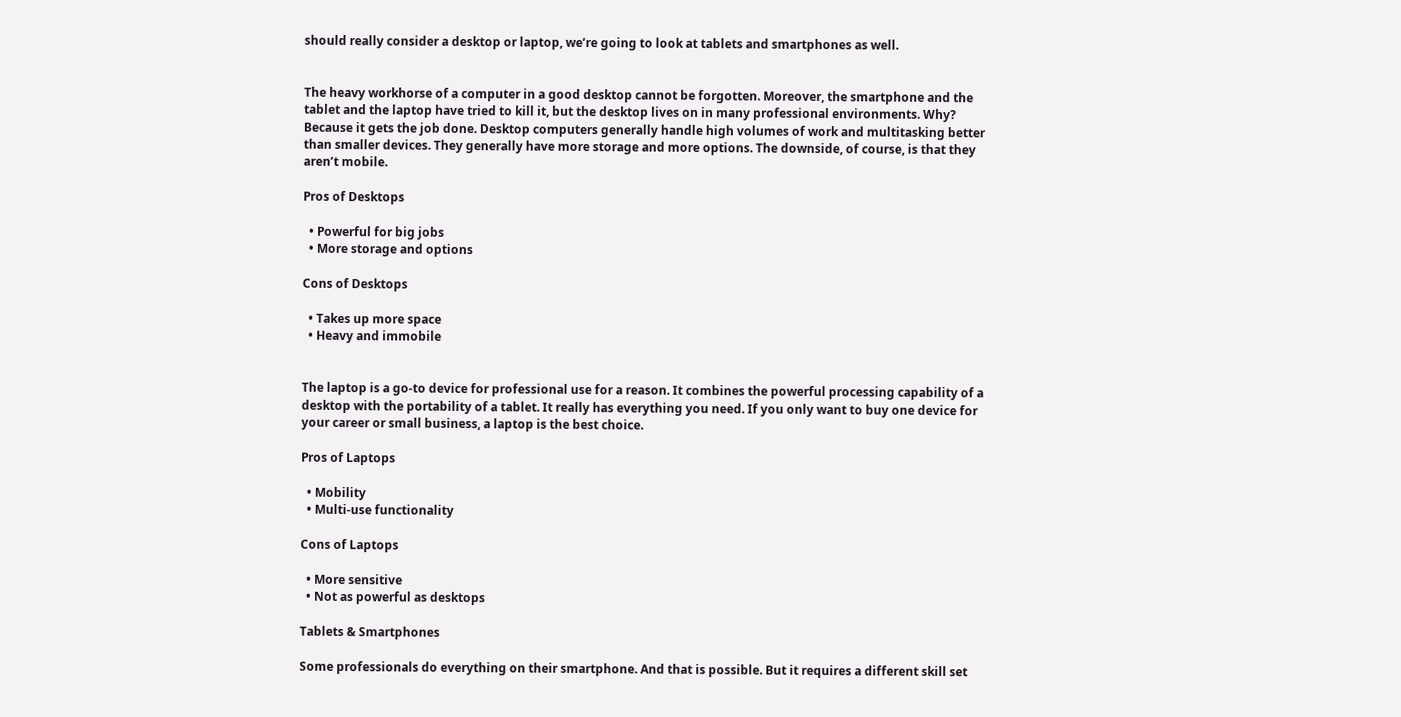should really consider a desktop or laptop, we’re going to look at tablets and smartphones as well.


The heavy workhorse of a computer in a good desktop cannot be forgotten. Moreover, the smartphone and the tablet and the laptop have tried to kill it, but the desktop lives on in many professional environments. Why? Because it gets the job done. Desktop computers generally handle high volumes of work and multitasking better than smaller devices. They generally have more storage and more options. The downside, of course, is that they aren’t mobile.

Pros of Desktops

  • Powerful for big jobs
  • More storage and options

Cons of Desktops

  • Takes up more space
  • Heavy and immobile


The laptop is a go-to device for professional use for a reason. It combines the powerful processing capability of a desktop with the portability of a tablet. It really has everything you need. If you only want to buy one device for your career or small business, a laptop is the best choice.

Pros of Laptops

  • Mobility
  • Multi-use functionality

Cons of Laptops

  • More sensitive
  • Not as powerful as desktops

Tablets & Smartphones

Some professionals do everything on their smartphone. And that is possible. But it requires a different skill set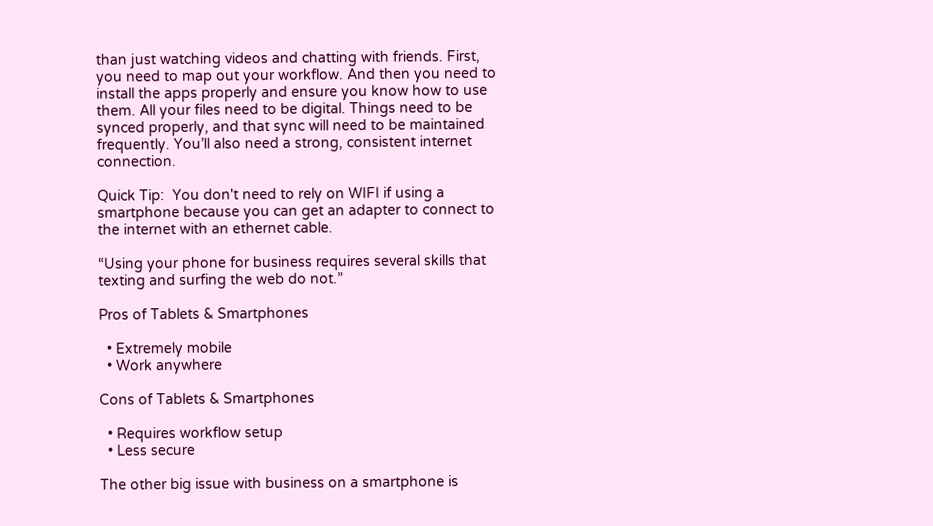than just watching videos and chatting with friends. First, you need to map out your workflow. And then you need to install the apps properly and ensure you know how to use them. All your files need to be digital. Things need to be synced properly, and that sync will need to be maintained frequently. You’ll also need a strong, consistent internet connection.

Quick Tip:  You don't need to rely on WIFI if using a smartphone because you can get an adapter to connect to the internet with an ethernet cable.

“Using your phone for business requires several skills that texting and surfing the web do not.”

Pros of Tablets & Smartphones

  • Extremely mobile
  • Work anywhere

Cons of Tablets & Smartphones

  • Requires workflow setup
  • Less secure

The other big issue with business on a smartphone is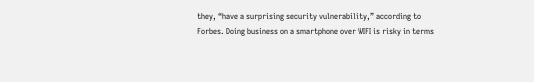they, “have a surprising security vulnerability,” according to Forbes. Doing business on a smartphone over WIFI is risky in terms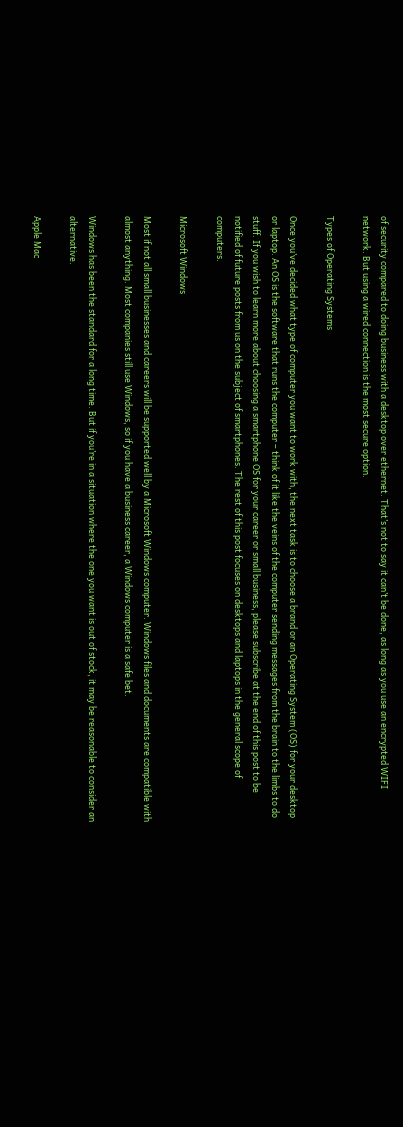of security compared to doing business with a desktop over ethernet. That’s not to say it can’t be done, as long as you use an encrypted WIFI network. But using a wired connection is the most secure option.

Types of Operating Systems

Once you’ve decided what type of computer you want to work with, the next task is to choose a brand or an Operating System (OS) for your desktop or laptop. An OS is the software that runs the computer – think of it like the veins of the computer sending messages from the brain to the limbs to do stuff. If you wish to learn more about choosing a smartphone OS for your career or small business, please subscribe at the end of this post to be notified of future posts from us on the subject of smartphones. The rest of this post focuses on desktops and laptops in the general scope of computers.

Microsoft Windows

Most if not all small businesses and careers will be supported well by a Microsoft Windows computer. Windows files and documents are compatible with almost anything. Most companies still use Windows, so if you have a business career, a Windows computer is a safe bet.

Windows has been the standard for a long time. But if you’re in a situation where the one you want is out of stock, it may be reasonable to consider an alternative.

Apple Mac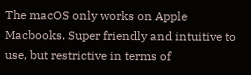The macOS only works on Apple Macbooks. Super friendly and intuitive to use, but restrictive in terms of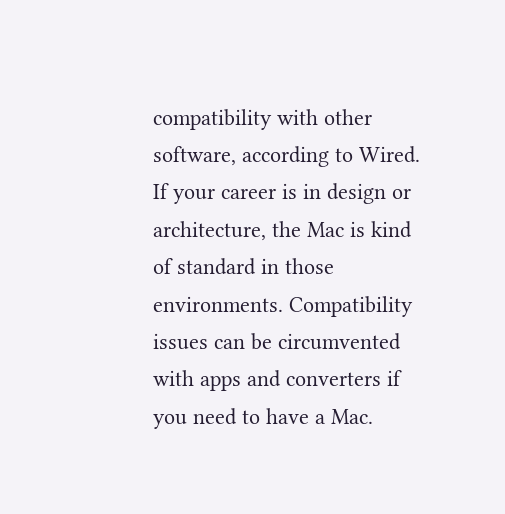compatibility with other software, according to Wired. If your career is in design or architecture, the Mac is kind of standard in those environments. Compatibility issues can be circumvented with apps and converters if you need to have a Mac.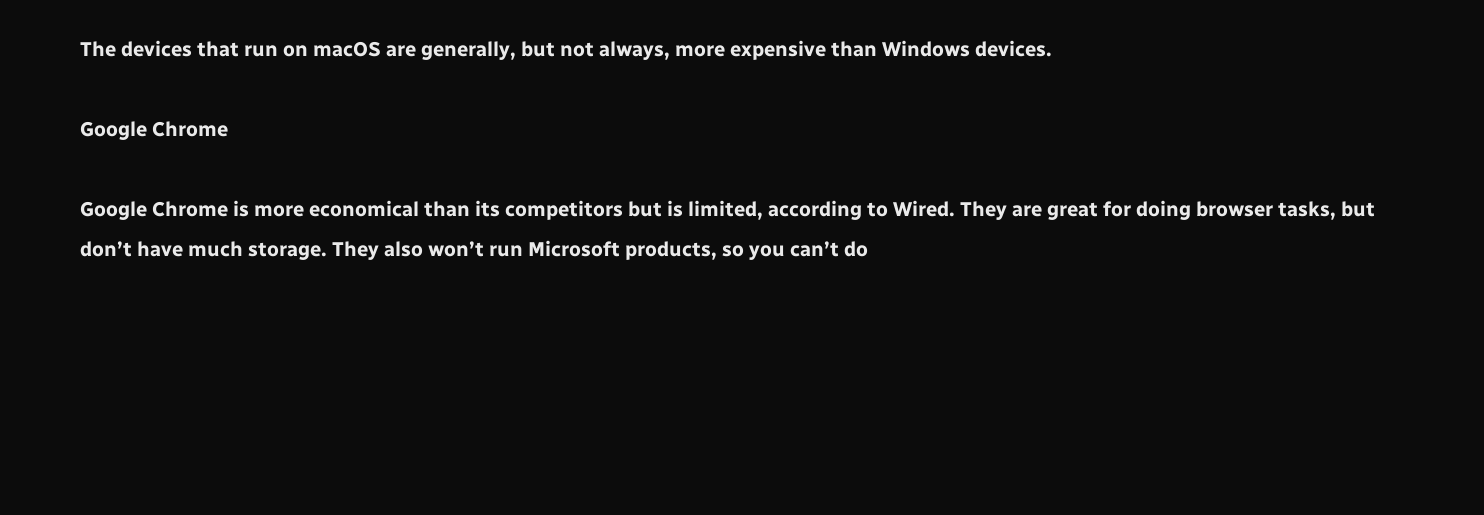The devices that run on macOS are generally, but not always, more expensive than Windows devices.

Google Chrome

Google Chrome is more economical than its competitors but is limited, according to Wired. They are great for doing browser tasks, but don’t have much storage. They also won’t run Microsoft products, so you can’t do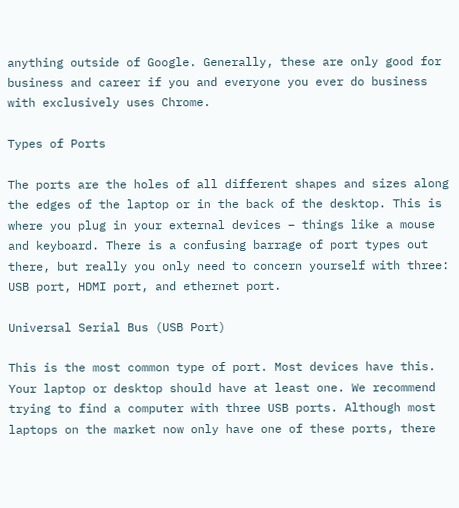anything outside of Google. Generally, these are only good for business and career if you and everyone you ever do business with exclusively uses Chrome.

Types of Ports

The ports are the holes of all different shapes and sizes along the edges of the laptop or in the back of the desktop. This is where you plug in your external devices – things like a mouse and keyboard. There is a confusing barrage of port types out there, but really you only need to concern yourself with three: USB port, HDMI port, and ethernet port.

Universal Serial Bus (USB Port)

This is the most common type of port. Most devices have this. Your laptop or desktop should have at least one. We recommend trying to find a computer with three USB ports. Although most laptops on the market now only have one of these ports, there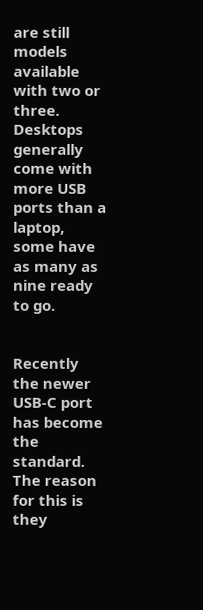are still models available with two or three. Desktops generally come with more USB ports than a laptop, some have as many as nine ready to go.


Recently the newer USB-C port has become the standard. The reason for this is they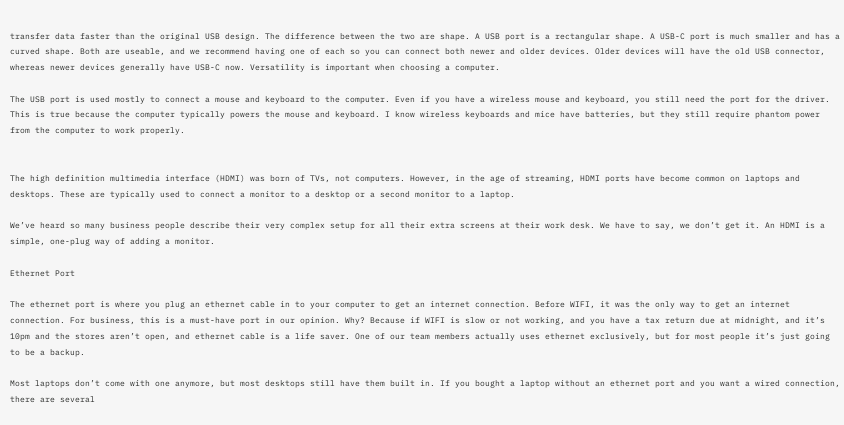transfer data faster than the original USB design. The difference between the two are shape. A USB port is a rectangular shape. A USB-C port is much smaller and has a curved shape. Both are useable, and we recommend having one of each so you can connect both newer and older devices. Older devices will have the old USB connector, whereas newer devices generally have USB-C now. Versatility is important when choosing a computer.

The USB port is used mostly to connect a mouse and keyboard to the computer. Even if you have a wireless mouse and keyboard, you still need the port for the driver. This is true because the computer typically powers the mouse and keyboard. I know wireless keyboards and mice have batteries, but they still require phantom power from the computer to work properly.


The high definition multimedia interface (HDMI) was born of TVs, not computers. However, in the age of streaming, HDMI ports have become common on laptops and desktops. These are typically used to connect a monitor to a desktop or a second monitor to a laptop.

We’ve heard so many business people describe their very complex setup for all their extra screens at their work desk. We have to say, we don’t get it. An HDMI is a simple, one-plug way of adding a monitor.

Ethernet Port

The ethernet port is where you plug an ethernet cable in to your computer to get an internet connection. Before WIFI, it was the only way to get an internet connection. For business, this is a must-have port in our opinion. Why? Because if WIFI is slow or not working, and you have a tax return due at midnight, and it’s 10pm and the stores aren’t open, and ethernet cable is a life saver. One of our team members actually uses ethernet exclusively, but for most people it’s just going to be a backup.

Most laptops don’t come with one anymore, but most desktops still have them built in. If you bought a laptop without an ethernet port and you want a wired connection, there are several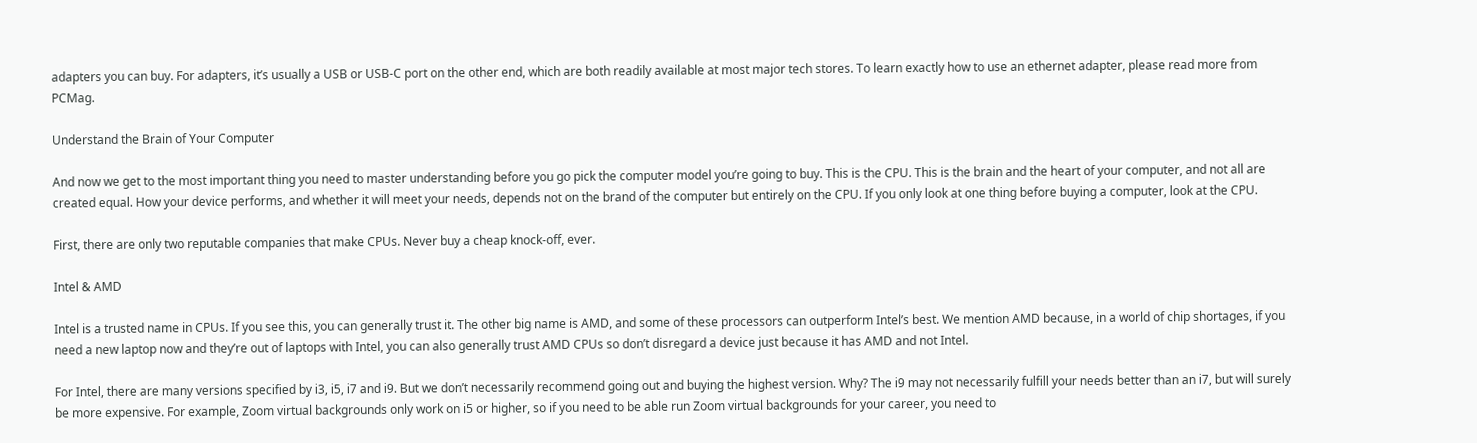adapters you can buy. For adapters, it’s usually a USB or USB-C port on the other end, which are both readily available at most major tech stores. To learn exactly how to use an ethernet adapter, please read more from PCMag.

Understand the Brain of Your Computer

And now we get to the most important thing you need to master understanding before you go pick the computer model you’re going to buy. This is the CPU. This is the brain and the heart of your computer, and not all are created equal. How your device performs, and whether it will meet your needs, depends not on the brand of the computer but entirely on the CPU. If you only look at one thing before buying a computer, look at the CPU.

First, there are only two reputable companies that make CPUs. Never buy a cheap knock-off, ever.

Intel & AMD

Intel is a trusted name in CPUs. If you see this, you can generally trust it. The other big name is AMD, and some of these processors can outperform Intel’s best. We mention AMD because, in a world of chip shortages, if you need a new laptop now and they’re out of laptops with Intel, you can also generally trust AMD CPUs so don’t disregard a device just because it has AMD and not Intel.

For Intel, there are many versions specified by i3, i5, i7 and i9. But we don’t necessarily recommend going out and buying the highest version. Why? The i9 may not necessarily fulfill your needs better than an i7, but will surely be more expensive. For example, Zoom virtual backgrounds only work on i5 or higher, so if you need to be able run Zoom virtual backgrounds for your career, you need to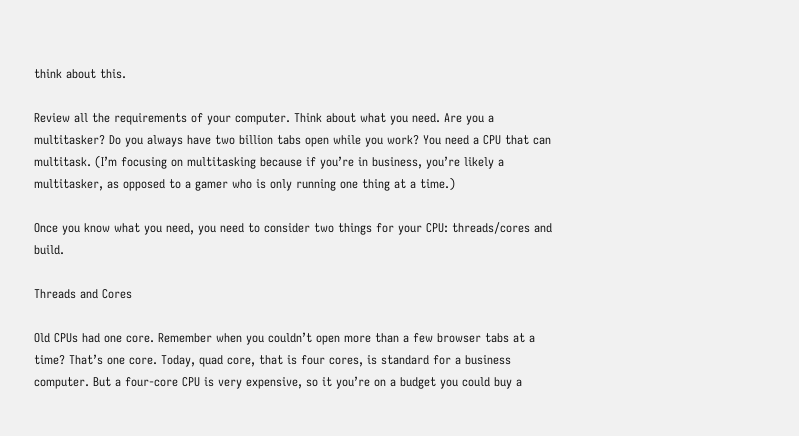think about this.

Review all the requirements of your computer. Think about what you need. Are you a multitasker? Do you always have two billion tabs open while you work? You need a CPU that can multitask. (I’m focusing on multitasking because if you’re in business, you’re likely a multitasker, as opposed to a gamer who is only running one thing at a time.)

Once you know what you need, you need to consider two things for your CPU: threads/cores and build.

Threads and Cores

Old CPUs had one core. Remember when you couldn’t open more than a few browser tabs at a time? That’s one core. Today, quad core, that is four cores, is standard for a business computer. But a four-core CPU is very expensive, so it you’re on a budget you could buy a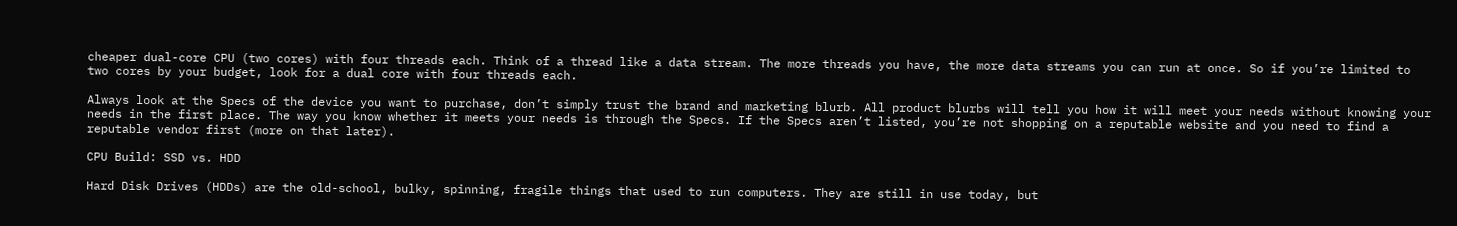cheaper dual-core CPU (two cores) with four threads each. Think of a thread like a data stream. The more threads you have, the more data streams you can run at once. So if you’re limited to two cores by your budget, look for a dual core with four threads each.

Always look at the Specs of the device you want to purchase, don’t simply trust the brand and marketing blurb. All product blurbs will tell you how it will meet your needs without knowing your needs in the first place. The way you know whether it meets your needs is through the Specs. If the Specs aren’t listed, you’re not shopping on a reputable website and you need to find a reputable vendor first (more on that later).

CPU Build: SSD vs. HDD

Hard Disk Drives (HDDs) are the old-school, bulky, spinning, fragile things that used to run computers. They are still in use today, but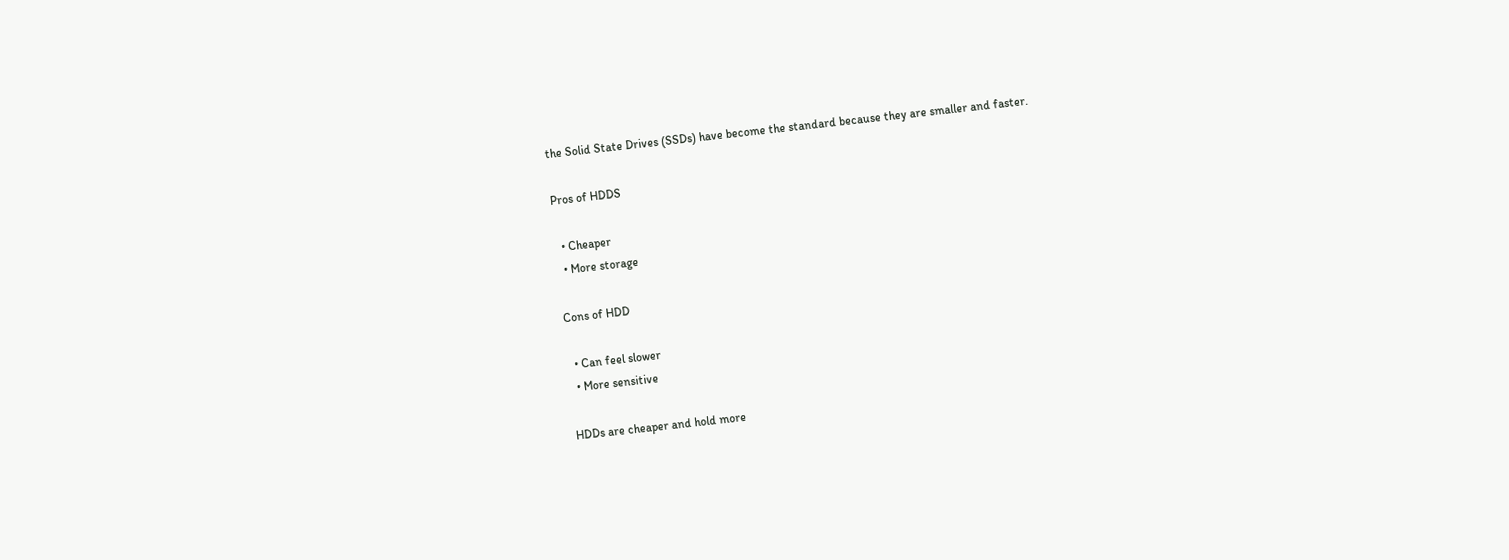the Solid State Drives (SSDs) have become the standard because they are smaller and faster.

Pros of HDDS

  • Cheaper
  • More storage

Cons of HDD

  • Can feel slower
  • More sensitive

HDDs are cheaper and hold more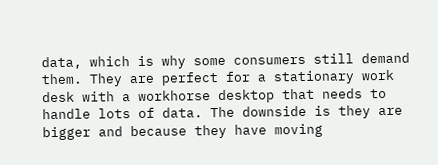data, which is why some consumers still demand them. They are perfect for a stationary work desk with a workhorse desktop that needs to handle lots of data. The downside is they are bigger and because they have moving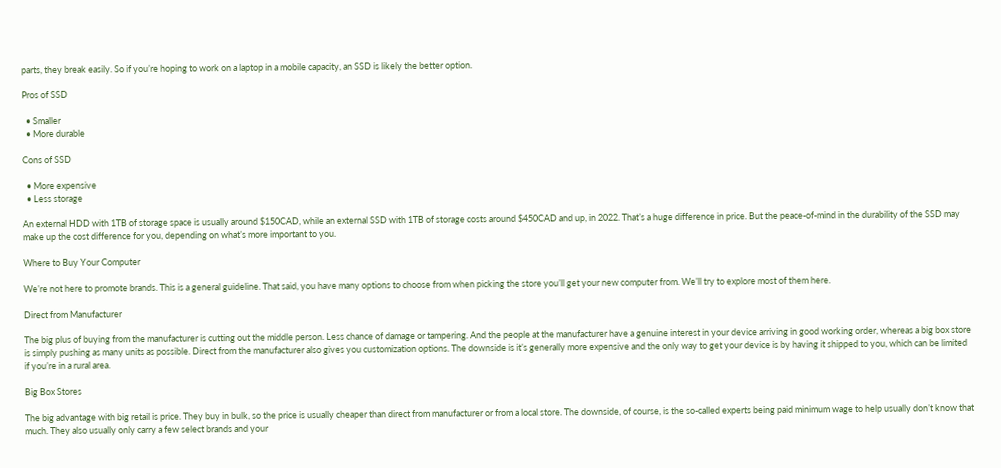parts, they break easily. So if you’re hoping to work on a laptop in a mobile capacity, an SSD is likely the better option.

Pros of SSD

  • Smaller
  • More durable

Cons of SSD

  • More expensive
  • Less storage

An external HDD with 1TB of storage space is usually around $150CAD, while an external SSD with 1TB of storage costs around $450CAD and up, in 2022. That’s a huge difference in price. But the peace-of-mind in the durability of the SSD may make up the cost difference for you, depending on what’s more important to you.

Where to Buy Your Computer

We’re not here to promote brands. This is a general guideline. That said, you have many options to choose from when picking the store you’ll get your new computer from. We’ll try to explore most of them here.

Direct from Manufacturer

The big plus of buying from the manufacturer is cutting out the middle person. Less chance of damage or tampering. And the people at the manufacturer have a genuine interest in your device arriving in good working order, whereas a big box store is simply pushing as many units as possible. Direct from the manufacturer also gives you customization options. The downside is it’s generally more expensive and the only way to get your device is by having it shipped to you, which can be limited if you’re in a rural area.

Big Box Stores

The big advantage with big retail is price. They buy in bulk, so the price is usually cheaper than direct from manufacturer or from a local store. The downside, of course, is the so-called experts being paid minimum wage to help usually don’t know that much. They also usually only carry a few select brands and your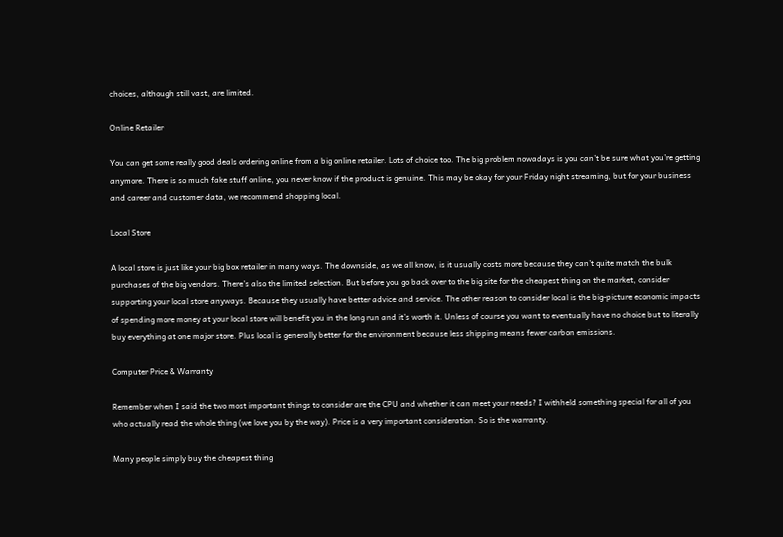choices, although still vast, are limited.

Online Retailer

You can get some really good deals ordering online from a big online retailer. Lots of choice too. The big problem nowadays is you can’t be sure what you’re getting anymore. There is so much fake stuff online, you never know if the product is genuine. This may be okay for your Friday night streaming, but for your business and career and customer data, we recommend shopping local.

Local Store

A local store is just like your big box retailer in many ways. The downside, as we all know, is it usually costs more because they can’t quite match the bulk purchases of the big vendors. There’s also the limited selection. But before you go back over to the big site for the cheapest thing on the market, consider supporting your local store anyways. Because they usually have better advice and service. The other reason to consider local is the big-picture economic impacts of spending more money at your local store will benefit you in the long run and it’s worth it. Unless of course you want to eventually have no choice but to literally buy everything at one major store. Plus local is generally better for the environment because less shipping means fewer carbon emissions.

Computer Price & Warranty

Remember when I said the two most important things to consider are the CPU and whether it can meet your needs? I withheld something special for all of you who actually read the whole thing (we love you by the way). Price is a very important consideration. So is the warranty.

Many people simply buy the cheapest thing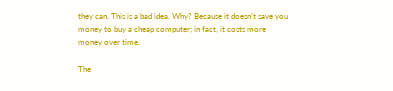they can. This is a bad idea. Why? Because it doesn’t save you money to buy a cheap computer; in fact, it costs more money over time.

The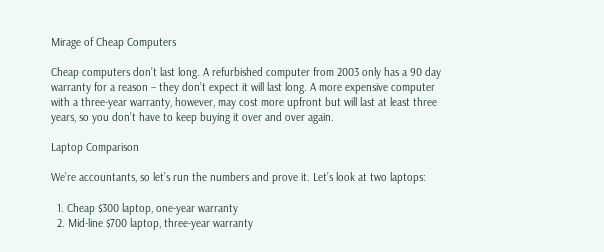Mirage of Cheap Computers

Cheap computers don’t last long. A refurbished computer from 2003 only has a 90 day warranty for a reason – they don’t expect it will last long. A more expensive computer with a three-year warranty, however, may cost more upfront but will last at least three years, so you don’t have to keep buying it over and over again.

Laptop Comparison

We’re accountants, so let’s run the numbers and prove it. Let’s look at two laptops:

  1. Cheap $300 laptop, one-year warranty
  2. Mid-line $700 laptop, three-year warranty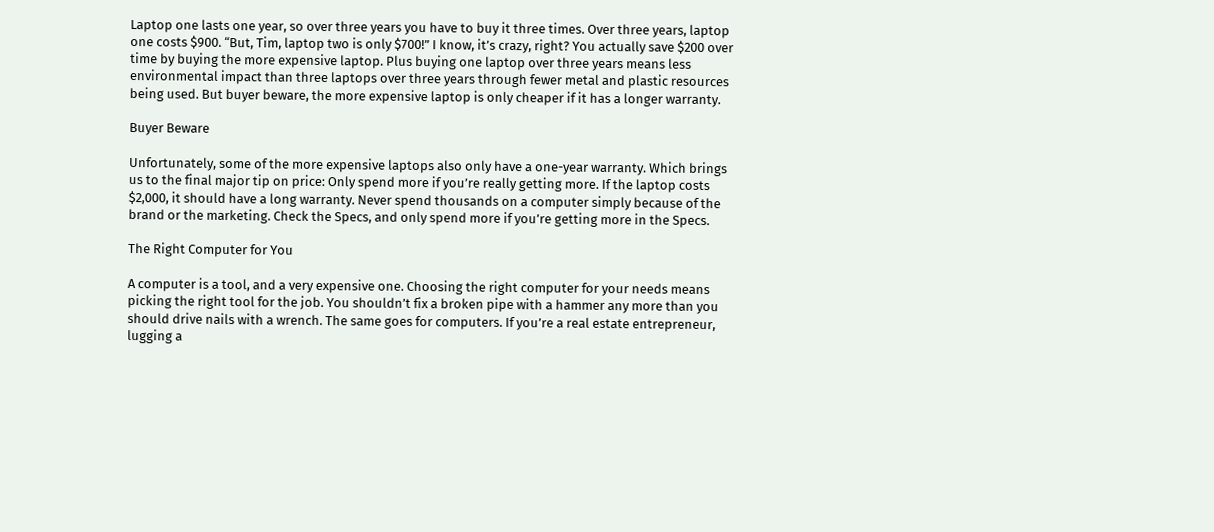Laptop one lasts one year, so over three years you have to buy it three times. Over three years, laptop one costs $900. “But, Tim, laptop two is only $700!” I know, it’s crazy, right? You actually save $200 over time by buying the more expensive laptop. Plus buying one laptop over three years means less environmental impact than three laptops over three years through fewer metal and plastic resources being used. But buyer beware, the more expensive laptop is only cheaper if it has a longer warranty.

Buyer Beware

Unfortunately, some of the more expensive laptops also only have a one-year warranty. Which brings us to the final major tip on price: Only spend more if you’re really getting more. If the laptop costs $2,000, it should have a long warranty. Never spend thousands on a computer simply because of the brand or the marketing. Check the Specs, and only spend more if you’re getting more in the Specs.

The Right Computer for You

A computer is a tool, and a very expensive one. Choosing the right computer for your needs means picking the right tool for the job. You shouldn’t fix a broken pipe with a hammer any more than you should drive nails with a wrench. The same goes for computers. If you’re a real estate entrepreneur, lugging a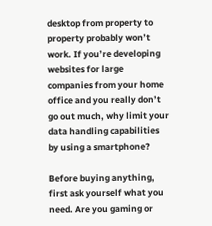desktop from property to property probably won’t work. If you’re developing websites for large companies from your home office and you really don’t go out much, why limit your data handling capabilities by using a smartphone?

Before buying anything, first ask yourself what you need. Are you gaming or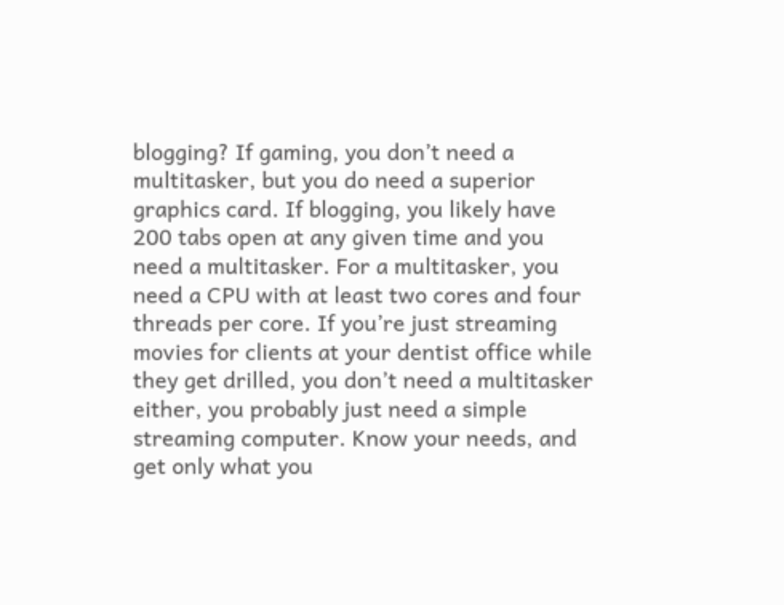blogging? If gaming, you don’t need a multitasker, but you do need a superior graphics card. If blogging, you likely have 200 tabs open at any given time and you need a multitasker. For a multitasker, you need a CPU with at least two cores and four threads per core. If you’re just streaming movies for clients at your dentist office while they get drilled, you don’t need a multitasker either, you probably just need a simple streaming computer. Know your needs, and get only what you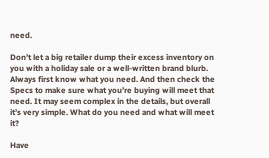need.

Don’t let a big retailer dump their excess inventory on you with a holiday sale or a well-written brand blurb. Always first know what you need. And then check the Specs to make sure what you’re buying will meet that need. It may seem complex in the details, but overall it’s very simple. What do you need and what will meet it?

Have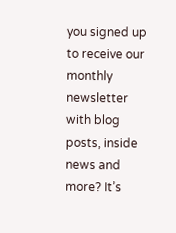you signed up to receive our monthly newsletter with blog posts, inside news and more? It’s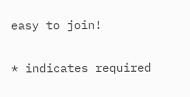easy to join!

* indicates required